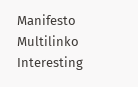Manifesto Multilinko
Interesting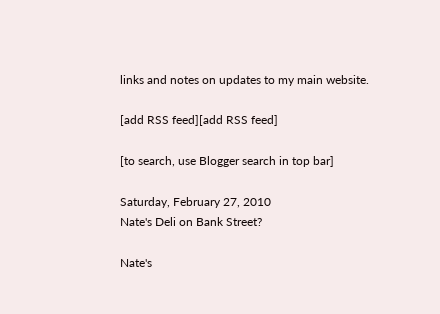links and notes on updates to my main website.

[add RSS feed][add RSS feed]

[to search, use Blogger search in top bar]

Saturday, February 27, 2010
Nate's Deli on Bank Street?

Nate's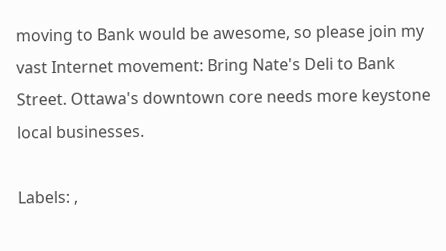moving to Bank would be awesome, so please join my vast Internet movement: Bring Nate's Deli to Bank Street. Ottawa's downtown core needs more keystone local businesses.

Labels: ,